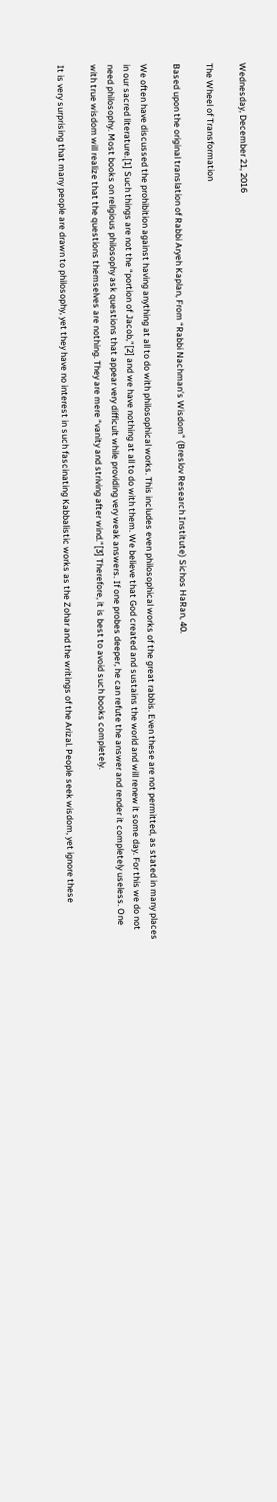Wednesday, December 21, 2016

The Wheel of Transformation

Based upon the original translation of Rabbi Aryeh Kaplan, From “Rabbi Nachman’s Wisdom” (Breslov Research Institute) Sichos HaRan, 40.

We often have discussed the prohibition against having anything at all to do with philosophical works. This includes even philosophical works of the great rabbis. Even these are not permitted, as stated in many places in our sacred literature.[1] Such things are not the “portion of Jacob,”[2] and we have nothing at all to do with them. We believe that God created and sustains the world and will renew it some day. For this we do not need philosophy. Most books on religious philosophy ask questions that appear very difficult while providing very weak answers. If one probes deeper, he can refute the answer and render it completely useless. One with true wisdom will realize that the questions themselves are nothing. They are mere “vanity and striving after wind.”[3] Therefore, it is best to avoid such books completely.

It is very surprising that many people are drawn to philosophy, yet they have no interest in such fascinating Kabbalistic works as the Zohar and the writings of the Arizal. People seek wisdom, yet ignore these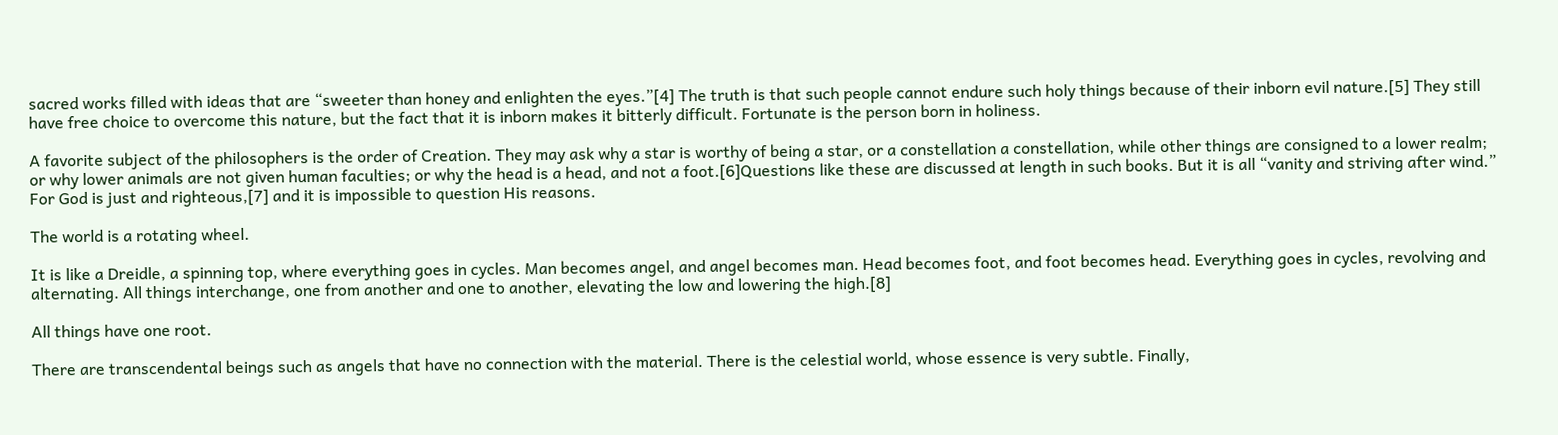sacred works filled with ideas that are “sweeter than honey and enlighten the eyes.”[4] The truth is that such people cannot endure such holy things because of their inborn evil nature.[5] They still have free choice to overcome this nature, but the fact that it is inborn makes it bitterly difficult. Fortunate is the person born in holiness.

A favorite subject of the philosophers is the order of Creation. They may ask why a star is worthy of being a star, or a constellation a constellation, while other things are consigned to a lower realm; or why lower animals are not given human faculties; or why the head is a head, and not a foot.[6]Questions like these are discussed at length in such books. But it is all “vanity and striving after wind.” For God is just and righteous,[7] and it is impossible to question His reasons.

The world is a rotating wheel.

It is like a Dreidle, a spinning top, where everything goes in cycles. Man becomes angel, and angel becomes man. Head becomes foot, and foot becomes head. Everything goes in cycles, revolving and alternating. All things interchange, one from another and one to another, elevating the low and lowering the high.[8]

All things have one root.

There are transcendental beings such as angels that have no connection with the material. There is the celestial world, whose essence is very subtle. Finally,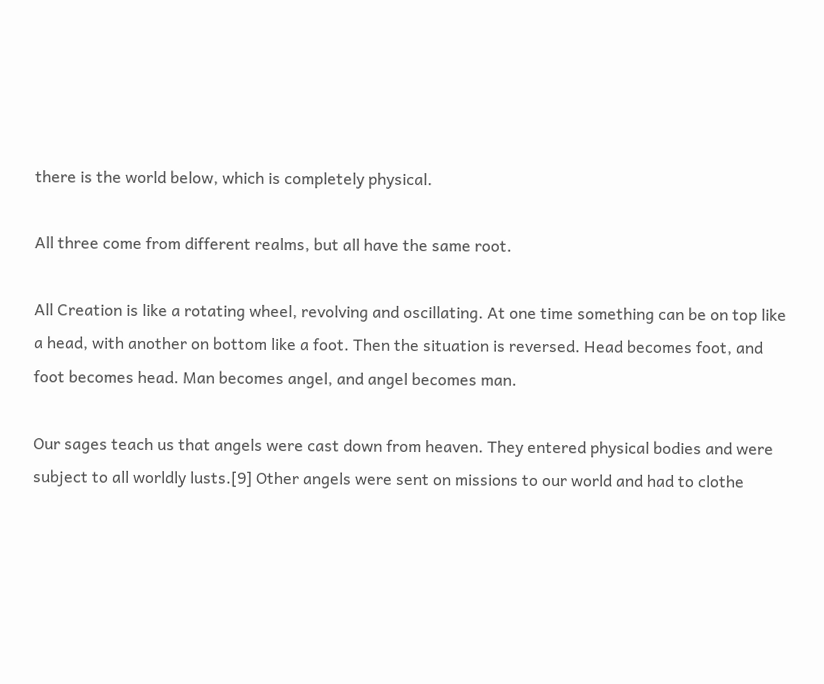there is the world below, which is completely physical.

All three come from different realms, but all have the same root.

All Creation is like a rotating wheel, revolving and oscillating. At one time something can be on top like a head, with another on bottom like a foot. Then the situation is reversed. Head becomes foot, and foot becomes head. Man becomes angel, and angel becomes man.

Our sages teach us that angels were cast down from heaven. They entered physical bodies and were subject to all worldly lusts.[9] Other angels were sent on missions to our world and had to clothe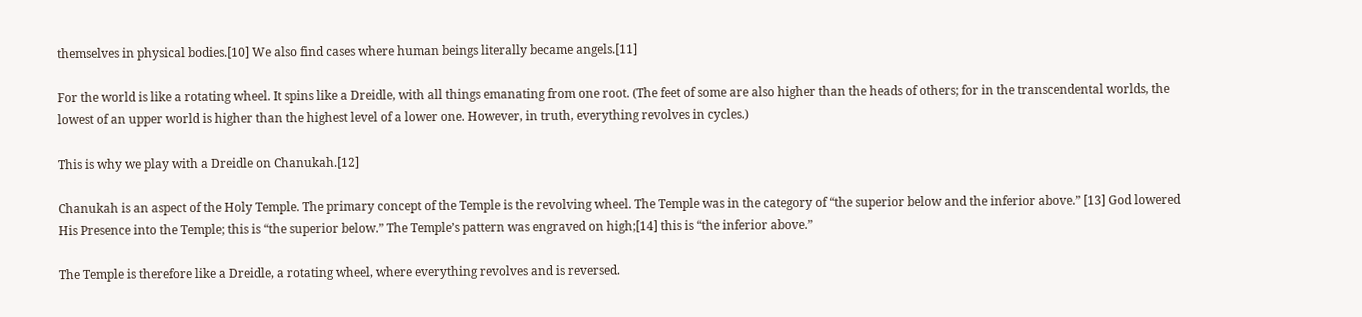themselves in physical bodies.[10] We also find cases where human beings literally became angels.[11]

For the world is like a rotating wheel. It spins like a Dreidle, with all things emanating from one root. (The feet of some are also higher than the heads of others; for in the transcendental worlds, the lowest of an upper world is higher than the highest level of a lower one. However, in truth, everything revolves in cycles.)

This is why we play with a Dreidle on Chanukah.[12]

Chanukah is an aspect of the Holy Temple. The primary concept of the Temple is the revolving wheel. The Temple was in the category of “the superior below and the inferior above.” [13] God lowered His Presence into the Temple; this is “the superior below.” The Temple’s pattern was engraved on high;[14] this is “the inferior above.”

The Temple is therefore like a Dreidle, a rotating wheel, where everything revolves and is reversed.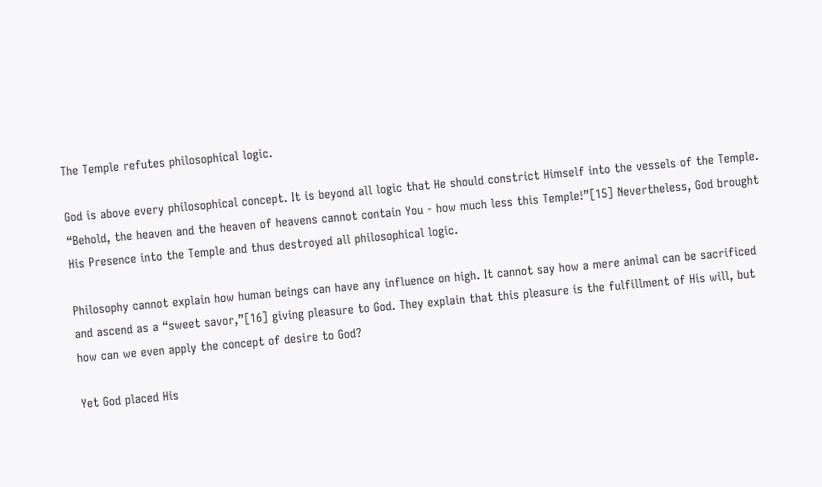The Temple refutes philosophical logic.

God is above every philosophical concept. It is beyond all logic that He should constrict Himself into the vessels of the Temple. “Behold, the heaven and the heaven of heavens cannot contain You - how much less this Temple!”[15] Nevertheless, God brought His Presence into the Temple and thus destroyed all philosophical logic.

Philosophy cannot explain how human beings can have any influence on high. It cannot say how a mere animal can be sacrificed and ascend as a “sweet savor,”[16] giving pleasure to God. They explain that this pleasure is the fulfillment of His will, but how can we even apply the concept of desire to God?

Yet God placed His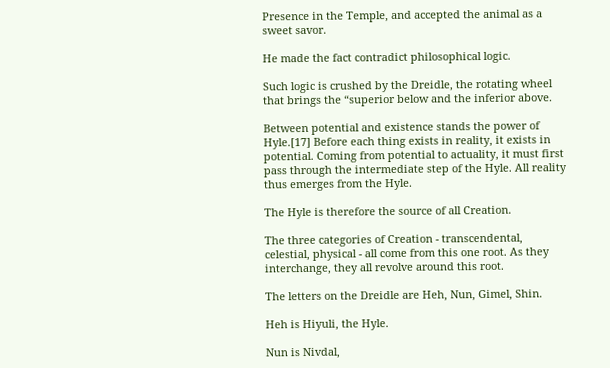Presence in the Temple, and accepted the animal as a sweet savor.

He made the fact contradict philosophical logic.

Such logic is crushed by the Dreidle, the rotating wheel that brings the “superior below and the inferior above.

Between potential and existence stands the power of Hyle.[17] Before each thing exists in reality, it exists in potential. Coming from potential to actuality, it must first pass through the intermediate step of the Hyle. All reality thus emerges from the Hyle.

The Hyle is therefore the source of all Creation.

The three categories of Creation - transcendental, celestial, physical - all come from this one root. As they interchange, they all revolve around this root.

The letters on the Dreidle are Heh, Nun, Gimel, Shin.

Heh is Hiyuli, the Hyle.

Nun is Nivdal,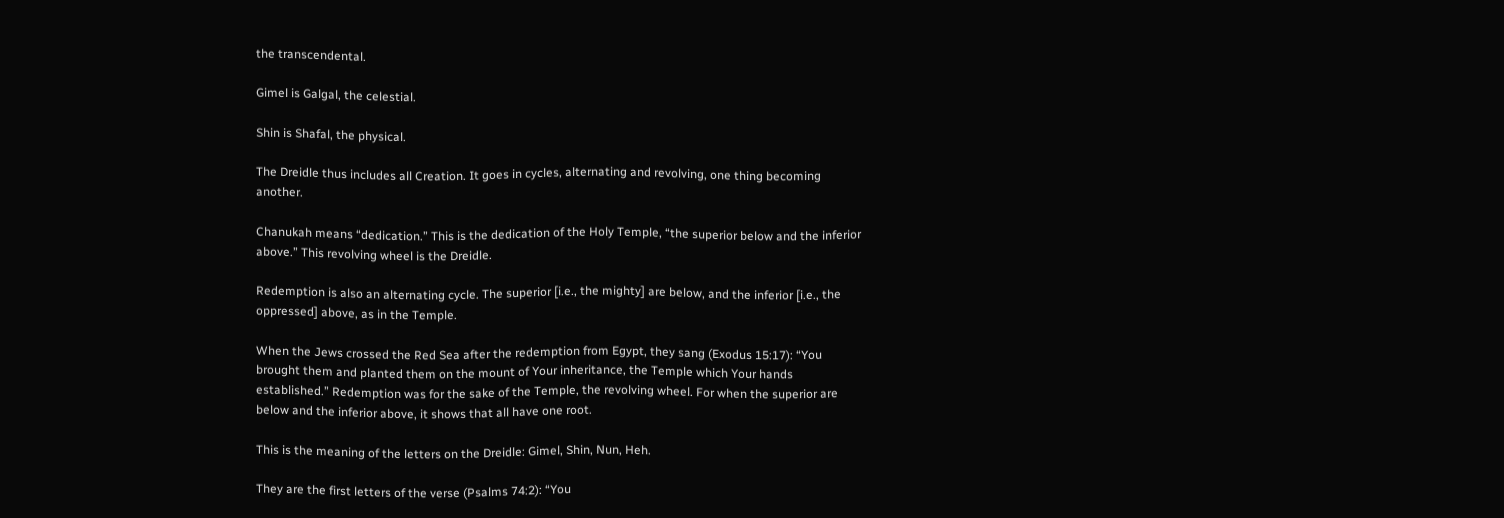the transcendental.

Gimel is Galgal, the celestial.

Shin is Shafal, the physical.

The Dreidle thus includes all Creation. It goes in cycles, alternating and revolving, one thing becoming another.

Chanukah means “dedication.” This is the dedication of the Holy Temple, “the superior below and the inferior above.” This revolving wheel is the Dreidle.

Redemption is also an alternating cycle. The superior [i.e., the mighty] are below, and the inferior [i.e., the oppressed] above, as in the Temple.

When the Jews crossed the Red Sea after the redemption from Egypt, they sang (Exodus 15:17): “You brought them and planted them on the mount of Your inheritance, the Temple which Your hands established.” Redemption was for the sake of the Temple, the revolving wheel. For when the superior are below and the inferior above, it shows that all have one root.

This is the meaning of the letters on the Dreidle: Gimel, Shin, Nun, Heh.

They are the first letters of the verse (Psalms 74:2): “You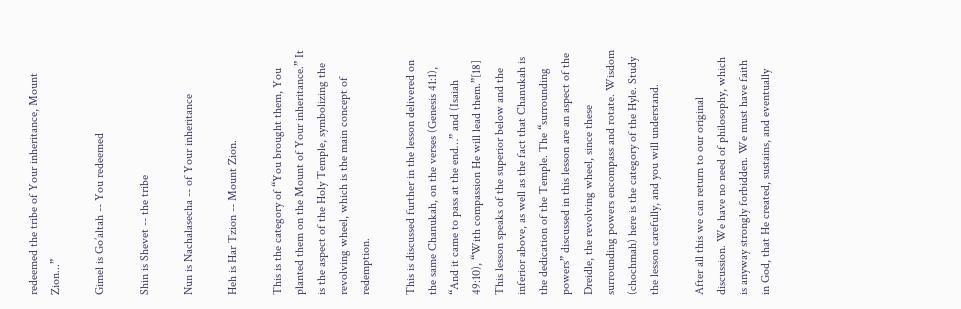redeemed the tribe of Your inheritance, Mount Zion...”

Gimel is Go’altah -- You redeemed

Shin is Shevet -- the tribe

Nun is Nachalasecha -- of Your inheritance

Heh is Har Tzion -- Mount Zion.

This is the category of “You brought them, You planted them on the Mount of Your inheritance.” It is the aspect of the Holy Temple, symbolizing the revolving wheel, which is the main concept of redemption.

This is discussed further in the lesson delivered on the same Chanukah, on the verses (Genesis 41:1), “And it came to pass at the end…” and (Isaiah 49:10), “With compassion He will lead them.”[18] This lesson speaks of the superior below and the inferior above, as well as the fact that Chanukah is the dedication of the Temple. The “surrounding powers” discussed in this lesson are an aspect of the Dreidle, the revolving wheel, since these surrounding powers encompass and rotate. Wisdom (chochmah) here is the category of the Hyle. Study the lesson carefully, and you will understand.

After all this we can return to our original discussion. We have no need of philosophy, which is anyway strongly forbidden. We must have faith in God, that He created, sustains, and eventually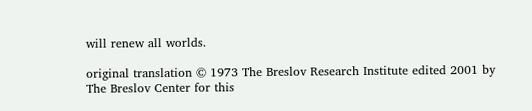will renew all worlds.

original translation © 1973 The Breslov Research Institute edited 2001 by The Breslov Center for this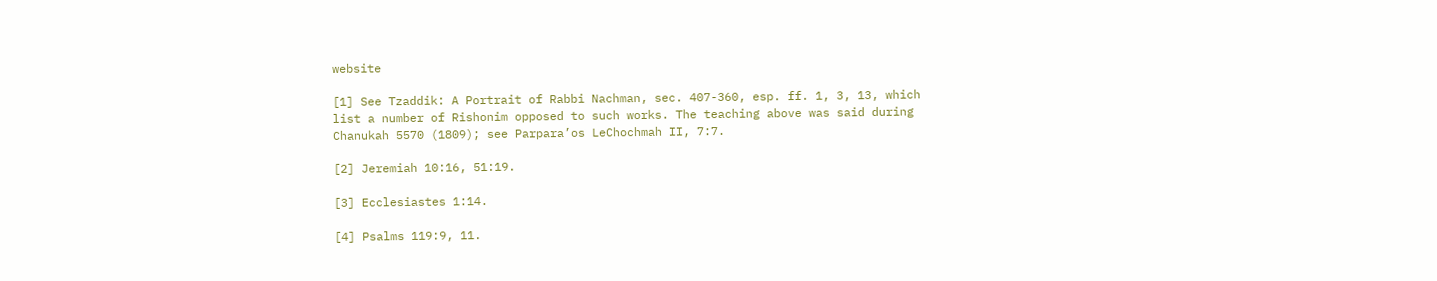website

[1] See Tzaddik: A Portrait of Rabbi Nachman, sec. 407-360, esp. ff. 1, 3, 13, which list a number of Rishonim opposed to such works. The teaching above was said during Chanukah 5570 (1809); see Parpara’os LeChochmah II, 7:7.

[2] Jeremiah 10:16, 51:19.

[3] Ecclesiastes 1:14.

[4] Psalms 119:9, 11.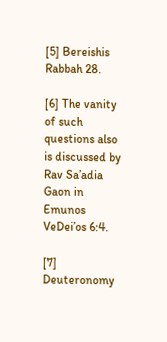[5] Bereishis Rabbah 28.

[6] The vanity of such questions also is discussed by Rav Sa’adia Gaon in Emunos VeDei’os 6:4.

[7] Deuteronomy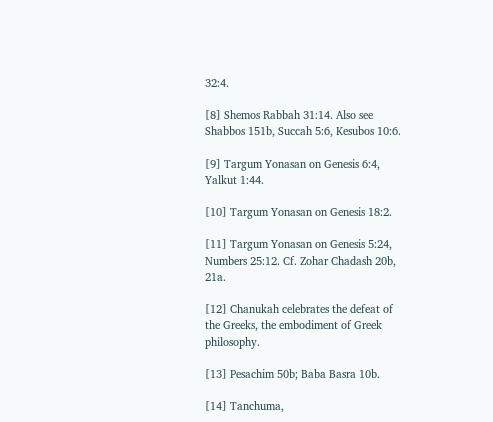32:4.

[8] Shemos Rabbah 31:14. Also see Shabbos 151b, Succah 5:6, Kesubos 10:6.

[9] Targum Yonasan on Genesis 6:4, Yalkut 1:44.

[10] Targum Yonasan on Genesis 18:2.

[11] Targum Yonasan on Genesis 5:24, Numbers 25:12. Cf. Zohar Chadash 20b, 21a.

[12] Chanukah celebrates the defeat of the Greeks, the embodiment of Greek philosophy.

[13] Pesachim 50b; Baba Basra 10b.

[14] Tanchuma,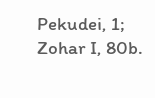Pekudei, 1; Zohar I, 80b.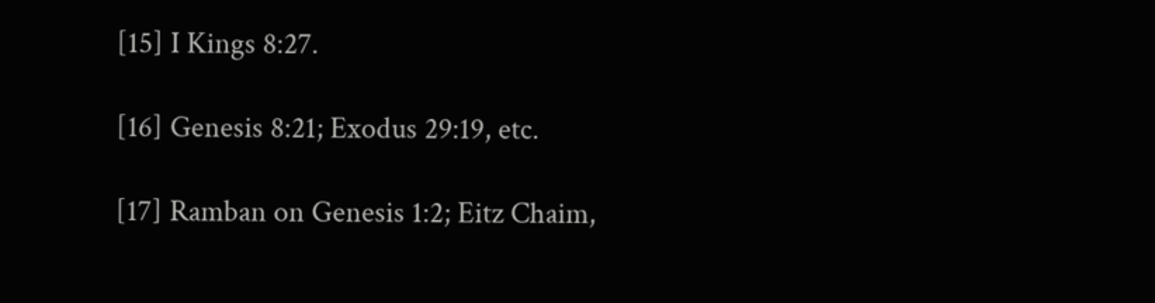[15] I Kings 8:27.

[16] Genesis 8:21; Exodus 29:19, etc.

[17] Ramban on Genesis 1:2; Eitz Chaim,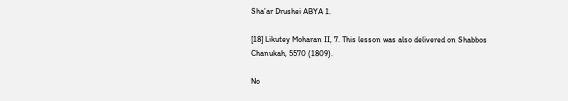Sha’ar Drushei ABYA 1.

[18] Likutey Moharan II, 7. This lesson was also delivered on Shabbos Chanukah, 5570 (1809).

No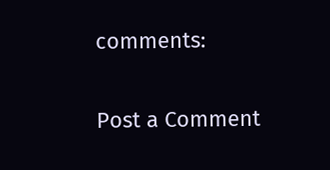comments:

Post a Comment